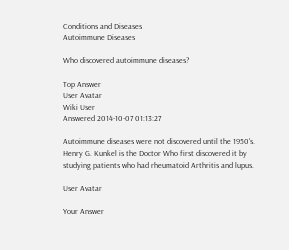Conditions and Diseases
Autoimmune Diseases

Who discovered autoimmune diseases?

Top Answer
User Avatar
Wiki User
Answered 2014-10-07 01:13:27

Autoimmune diseases were not discovered until the 1950's. Henry G. Kunkel is the Doctor Who first discovered it by studying patients who had rheumatoid Arthritis and lupus.

User Avatar

Your Answer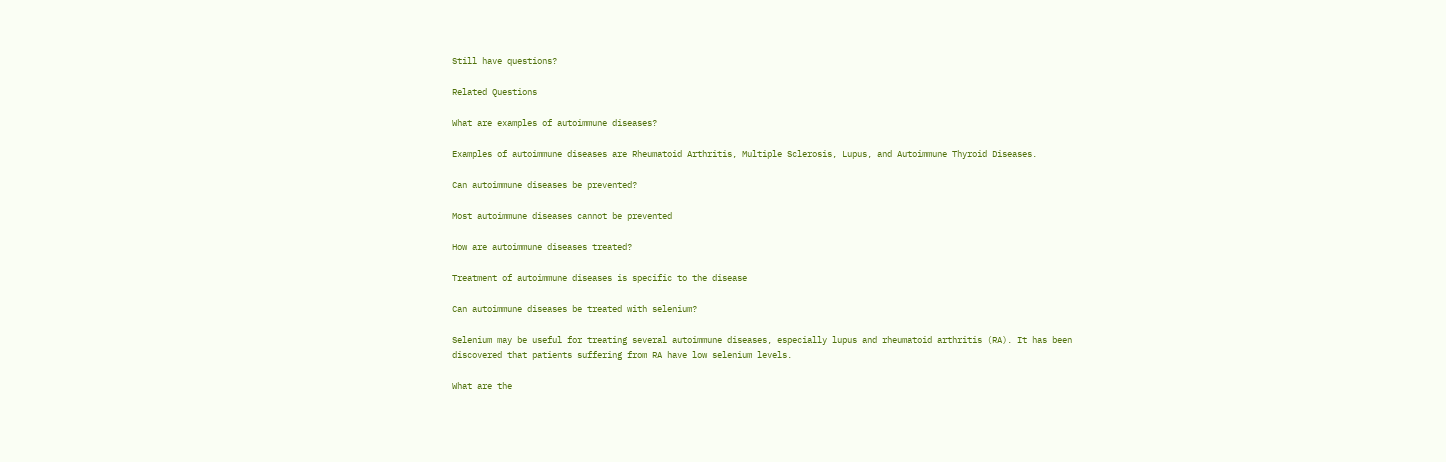Still have questions?

Related Questions

What are examples of autoimmune diseases?

Examples of autoimmune diseases are Rheumatoid Arthritis, Multiple Sclerosis, Lupus, and Autoimmune Thyroid Diseases.

Can autoimmune diseases be prevented?

Most autoimmune diseases cannot be prevented

How are autoimmune diseases treated?

Treatment of autoimmune diseases is specific to the disease

Can autoimmune diseases be treated with selenium?

Selenium may be useful for treating several autoimmune diseases, especially lupus and rheumatoid arthritis (RA). It has been discovered that patients suffering from RA have low selenium levels.

What are the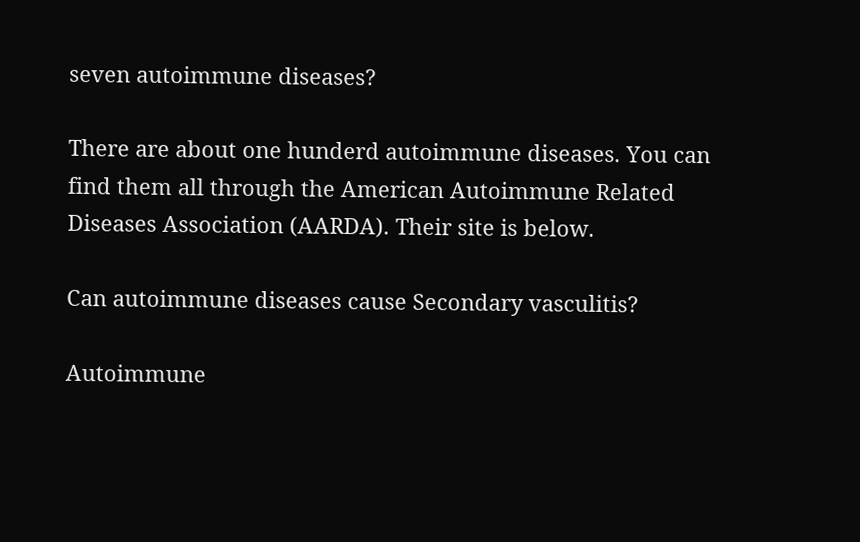seven autoimmune diseases?

There are about one hunderd autoimmune diseases. You can find them all through the American Autoimmune Related Diseases Association (AARDA). Their site is below.

Can autoimmune diseases cause Secondary vasculitis?

Autoimmune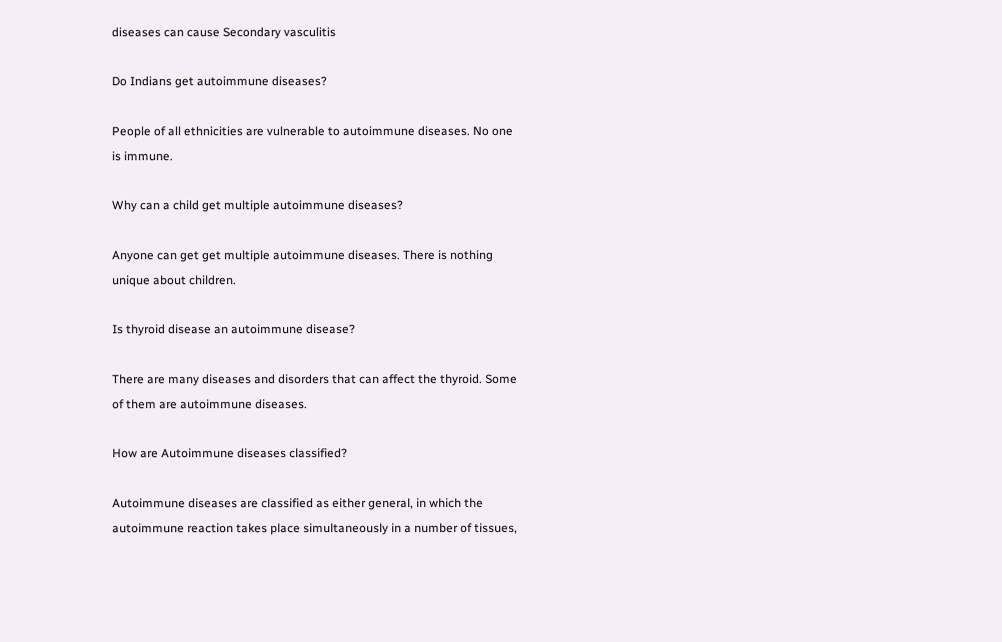diseases can cause Secondary vasculitis

Do Indians get autoimmune diseases?

People of all ethnicities are vulnerable to autoimmune diseases. No one is immune.

Why can a child get multiple autoimmune diseases?

Anyone can get get multiple autoimmune diseases. There is nothing unique about children.

Is thyroid disease an autoimmune disease?

There are many diseases and disorders that can affect the thyroid. Some of them are autoimmune diseases.

How are Autoimmune diseases classified?

Autoimmune diseases are classified as either general, in which the autoimmune reaction takes place simultaneously in a number of tissues,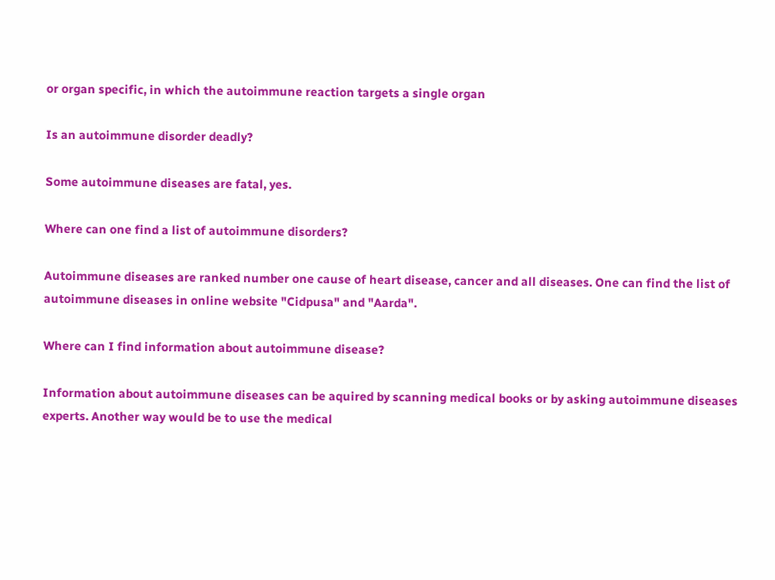or organ specific, in which the autoimmune reaction targets a single organ

Is an autoimmune disorder deadly?

Some autoimmune diseases are fatal, yes.

Where can one find a list of autoimmune disorders?

Autoimmune diseases are ranked number one cause of heart disease, cancer and all diseases. One can find the list of autoimmune diseases in online website "Cidpusa" and "Aarda".

Where can I find information about autoimmune disease?

Information about autoimmune diseases can be aquired by scanning medical books or by asking autoimmune diseases experts. Another way would be to use the medical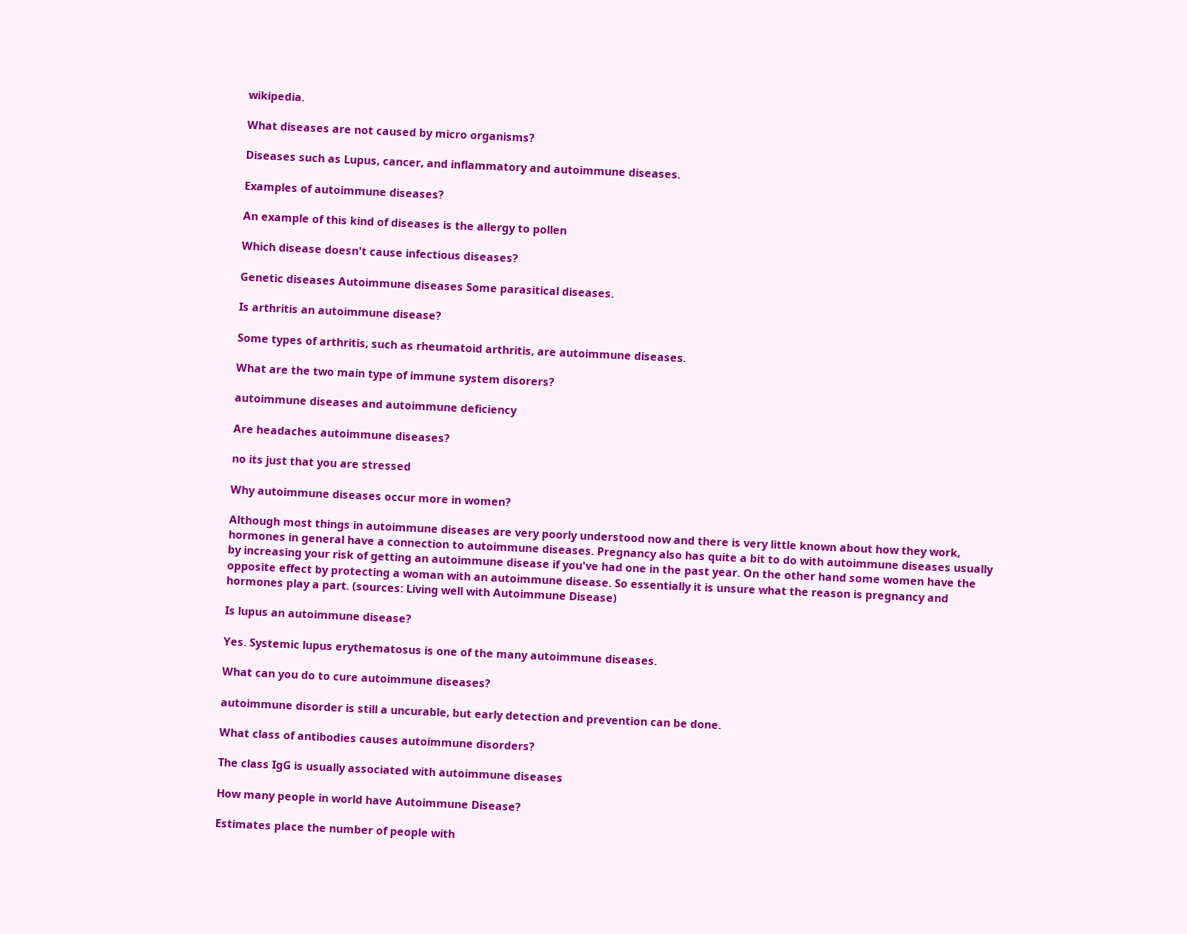wikipedia.

What diseases are not caused by micro organisms?

Diseases such as Lupus, cancer, and inflammatory and autoimmune diseases.

Examples of autoimmune diseases?

An example of this kind of diseases is the allergy to pollen

Which disease doesn't cause infectious diseases?

Genetic diseases Autoimmune diseases Some parasitical diseases.

Is arthritis an autoimmune disease?

Some types of arthritis, such as rheumatoid arthritis, are autoimmune diseases.

What are the two main type of immune system disorers?

autoimmune diseases and autoimmune deficiency

Are headaches autoimmune diseases?

no its just that you are stressed

Why autoimmune diseases occur more in women?

Although most things in autoimmune diseases are very poorly understood now and there is very little known about how they work, hormones in general have a connection to autoimmune diseases. Pregnancy also has quite a bit to do with autoimmune diseases usually by increasing your risk of getting an autoimmune disease if you've had one in the past year. On the other hand some women have the opposite effect by protecting a woman with an autoimmune disease. So essentially it is unsure what the reason is pregnancy and hormones play a part. (sources: Living well with Autoimmune Disease)

Is lupus an autoimmune disease?

Yes. Systemic lupus erythematosus is one of the many autoimmune diseases.

What can you do to cure autoimmune diseases?

autoimmune disorder is still a uncurable, but early detection and prevention can be done.

What class of antibodies causes autoimmune disorders?

The class IgG is usually associated with autoimmune diseases

How many people in world have Autoimmune Disease?

Estimates place the number of people with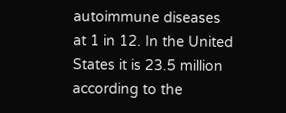autoimmune diseases at 1 in 12. In the United States it is 23.5 million according to the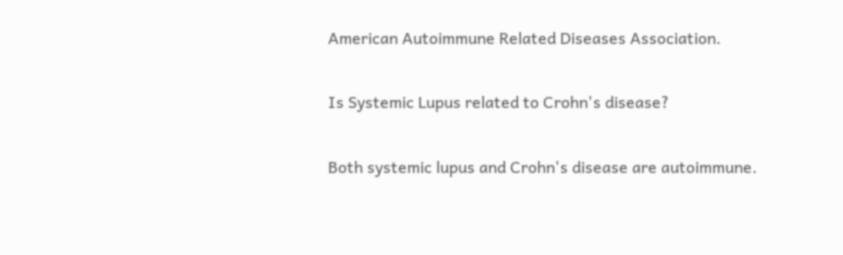American Autoimmune Related Diseases Association.

Is Systemic Lupus related to Crohn's disease?

Both systemic lupus and Crohn's disease are autoimmune.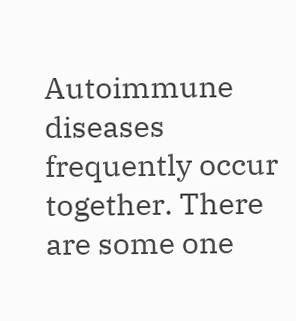Autoimmune diseases frequently occur together. There are some one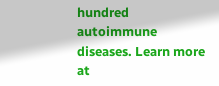hundred autoimmune diseases. Learn more at